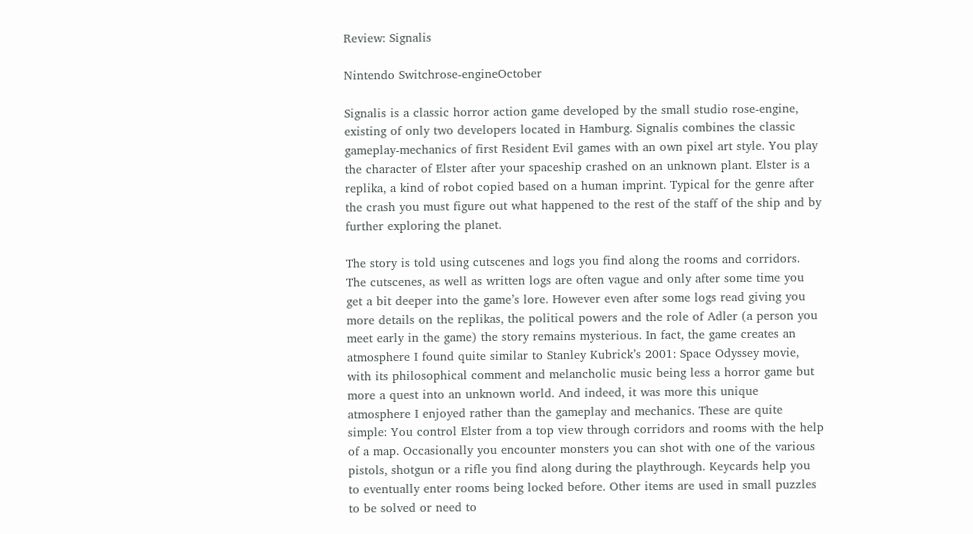Review: Signalis

Nintendo Switchrose-engineOctober

Signalis is a classic horror action game developed by the small studio rose-engine, existing of only two developers located in Hamburg. Signalis combines the classic gameplay-mechanics of first Resident Evil games with an own pixel art style. You play the character of Elster after your spaceship crashed on an unknown plant. Elster is a replika, a kind of robot copied based on a human imprint. Typical for the genre after the crash you must figure out what happened to the rest of the staff of the ship and by further exploring the planet.

The story is told using cutscenes and logs you find along the rooms and corridors. The cutscenes, as well as written logs are often vague and only after some time you get a bit deeper into the game’s lore. However even after some logs read giving you more details on the replikas, the political powers and the role of Adler (a person you meet early in the game) the story remains mysterious. In fact, the game creates an atmosphere I found quite similar to Stanley Kubrick’s 2001: Space Odyssey movie, with its philosophical comment and melancholic music being less a horror game but more a quest into an unknown world. And indeed, it was more this unique atmosphere I enjoyed rather than the gameplay and mechanics. These are quite simple: You control Elster from a top view through corridors and rooms with the help of a map. Occasionally you encounter monsters you can shot with one of the various pistols, shotgun or a rifle you find along during the playthrough. Keycards help you to eventually enter rooms being locked before. Other items are used in small puzzles to be solved or need to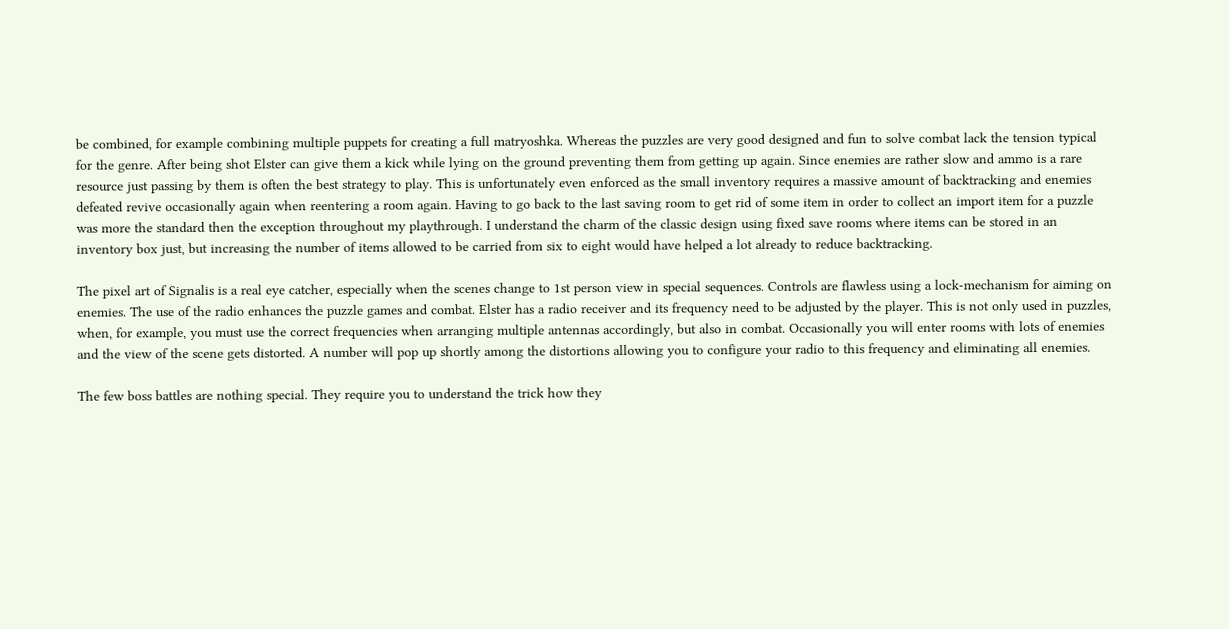be combined, for example combining multiple puppets for creating a full matryoshka. Whereas the puzzles are very good designed and fun to solve combat lack the tension typical for the genre. After being shot Elster can give them a kick while lying on the ground preventing them from getting up again. Since enemies are rather slow and ammo is a rare resource just passing by them is often the best strategy to play. This is unfortunately even enforced as the small inventory requires a massive amount of backtracking and enemies defeated revive occasionally again when reentering a room again. Having to go back to the last saving room to get rid of some item in order to collect an import item for a puzzle was more the standard then the exception throughout my playthrough. I understand the charm of the classic design using fixed save rooms where items can be stored in an inventory box just, but increasing the number of items allowed to be carried from six to eight would have helped a lot already to reduce backtracking.

The pixel art of Signalis is a real eye catcher, especially when the scenes change to 1st person view in special sequences. Controls are flawless using a lock-mechanism for aiming on enemies. The use of the radio enhances the puzzle games and combat. Elster has a radio receiver and its frequency need to be adjusted by the player. This is not only used in puzzles, when, for example, you must use the correct frequencies when arranging multiple antennas accordingly, but also in combat. Occasionally you will enter rooms with lots of enemies and the view of the scene gets distorted. A number will pop up shortly among the distortions allowing you to configure your radio to this frequency and eliminating all enemies.

The few boss battles are nothing special. They require you to understand the trick how they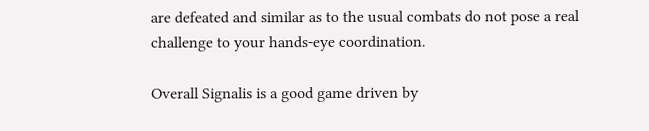are defeated and similar as to the usual combats do not pose a real challenge to your hands-eye coordination.

Overall Signalis is a good game driven by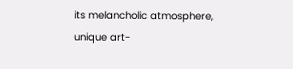its melancholic atmosphere, unique art-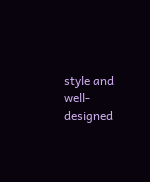style and well-designed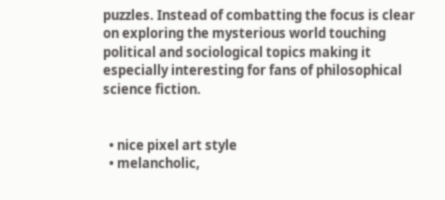puzzles. Instead of combatting the focus is clear on exploring the mysterious world touching political and sociological topics making it especially interesting for fans of philosophical science fiction.


  • nice pixel art style
  • melancholic,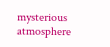mysterious atmosphere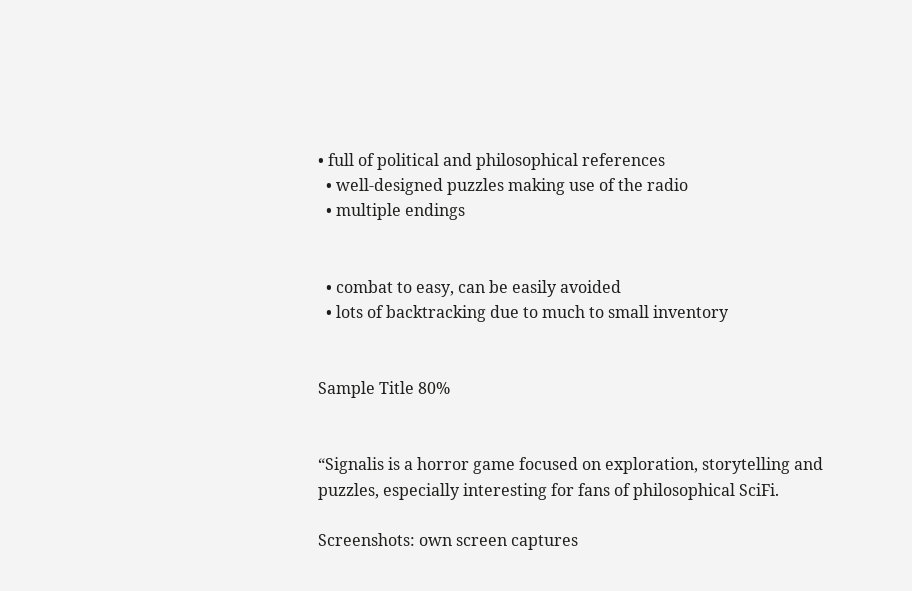• full of political and philosophical references
  • well-designed puzzles making use of the radio
  • multiple endings


  • combat to easy, can be easily avoided
  • lots of backtracking due to much to small inventory


Sample Title 80%


“Signalis is a horror game focused on exploration, storytelling and puzzles, especially interesting for fans of philosophical SciFi.

Screenshots: own screen captures